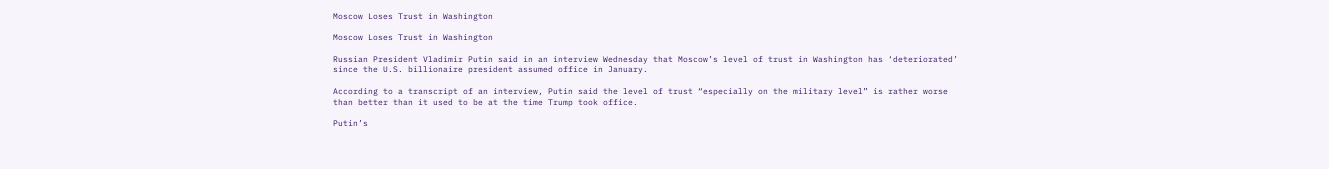Moscow Loses Trust in Washington

Moscow Loses Trust in Washington

Russian President Vladimir Putin said in an interview Wednesday that Moscow’s level of trust in Washington has ‘deteriorated’ since the U.S. billionaire president assumed office in January.

According to a transcript of an interview, Putin said the level of trust “especially on the military level” is rather worse than better than it used to be at the time Trump took office.

Putin’s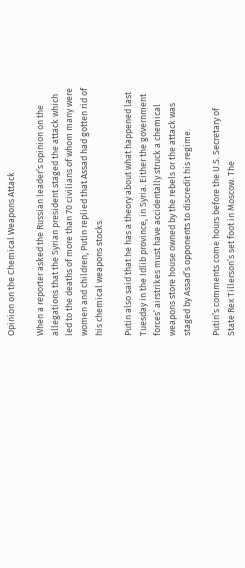Opinion on the Chemical Weapons Attack

When a reporter asked the Russian leader’s opinion on the allegations that the Syrian president staged the attack which led to the deaths of more than 70 civilians of whom many were women and children, Putin replied that Assad had gotten rid of his chemical weapons stocks.

Putin also said that he has a theory about what happened last Tuesday in the Idlib province, in Syria. Either the government forces’ airstrikes must have accidentally struck a chemical weapons store house owned by the rebels or the attack was staged by Assad’s opponents to discredit his regime.

Putin’s comments come hours before the U.S. Secretary of State Rex Tillerson’s set foot in Moscow. The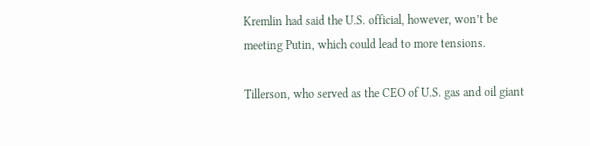Kremlin had said the U.S. official, however, won’t be meeting Putin, which could lead to more tensions.

Tillerson, who served as the CEO of U.S. gas and oil giant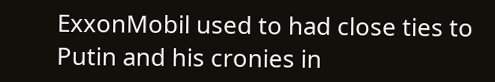ExxonMobil used to had close ties to Putin and his cronies in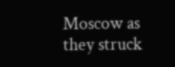Moscow as they struck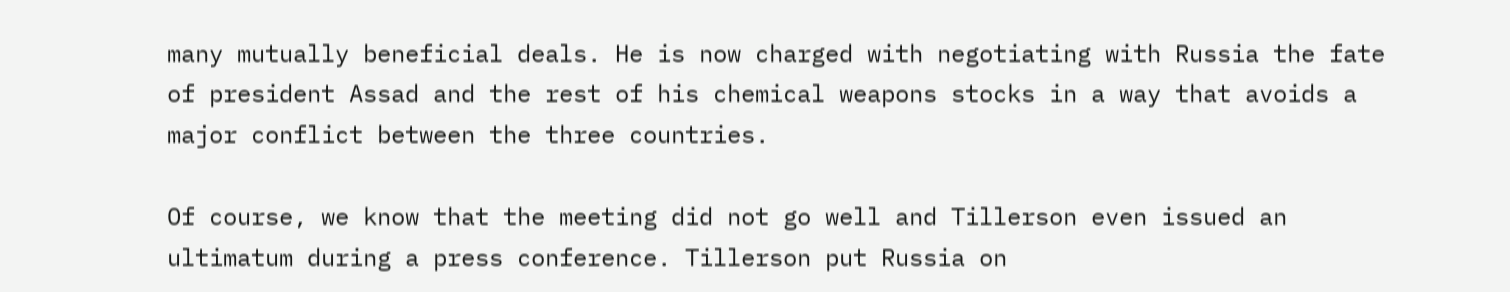many mutually beneficial deals. He is now charged with negotiating with Russia the fate of president Assad and the rest of his chemical weapons stocks in a way that avoids a major conflict between the three countries.

Of course, we know that the meeting did not go well and Tillerson even issued an ultimatum during a press conference. Tillerson put Russia on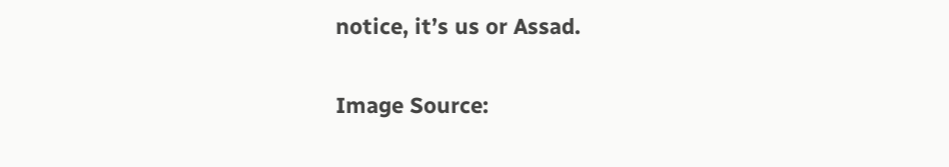notice, it’s us or Assad.

Image Source: